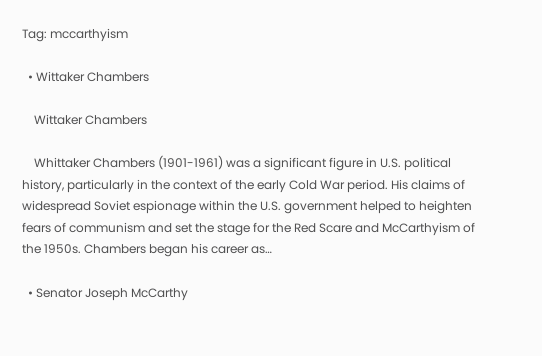Tag: mccarthyism

  • Wittaker Chambers

    Wittaker Chambers

    Whittaker Chambers (1901-1961) was a significant figure in U.S. political history, particularly in the context of the early Cold War period. His claims of widespread Soviet espionage within the U.S. government helped to heighten fears of communism and set the stage for the Red Scare and McCarthyism of the 1950s. Chambers began his career as…

  • Senator Joseph McCarthy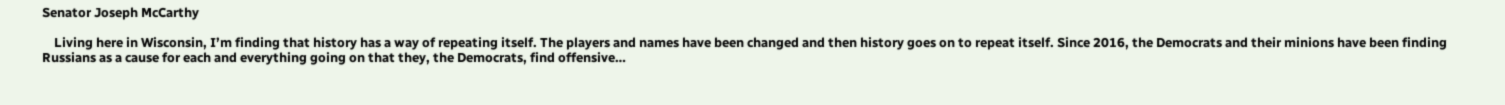Senator Joseph McCarthy

    Living here in Wisconsin, I’m finding that history has a way of repeating itself. The players and names have been changed and then history goes on to repeat itself. Since 2016, the Democrats and their minions have been finding Russians as a cause for each and everything going on that they, the Democrats, find offensive…